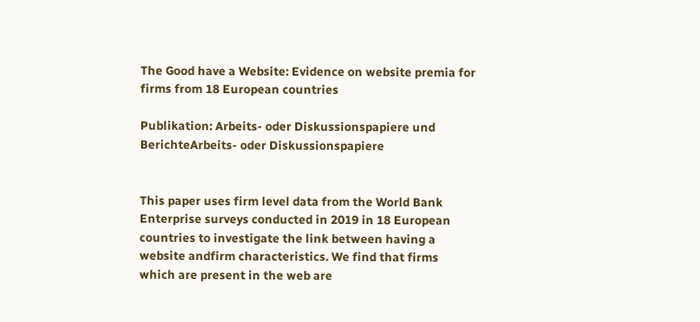The Good have a Website: Evidence on website premia for firms from 18 European countries

Publikation: Arbeits- oder Diskussionspapiere und BerichteArbeits- oder Diskussionspapiere


This paper uses firm level data from the World Bank Enterprise surveys conducted in 2019 in 18 European countries to investigate the link between having a website andfirm characteristics. We find that firms which are present in the web are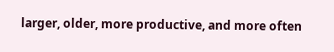larger, older, more productive, and more often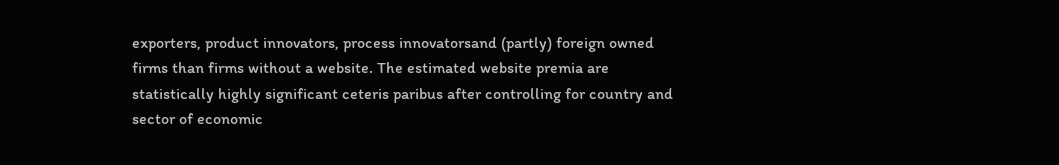exporters, product innovators, process innovatorsand (partly) foreign owned firms than firms without a website. The estimated website premia are statistically highly significant ceteris paribus after controlling for country and sector of economic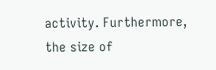activity. Furthermore, the size of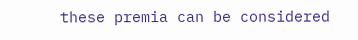these premia can be considered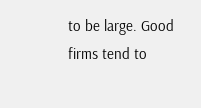to be large. Good firms tend to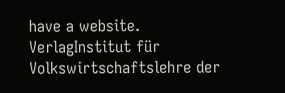have a website.
VerlagInstitut für Volkswirtschaftslehre der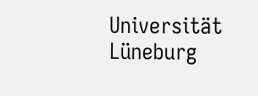Universität Lüneburg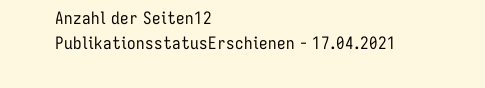Anzahl der Seiten12
PublikationsstatusErschienen - 17.04.2021